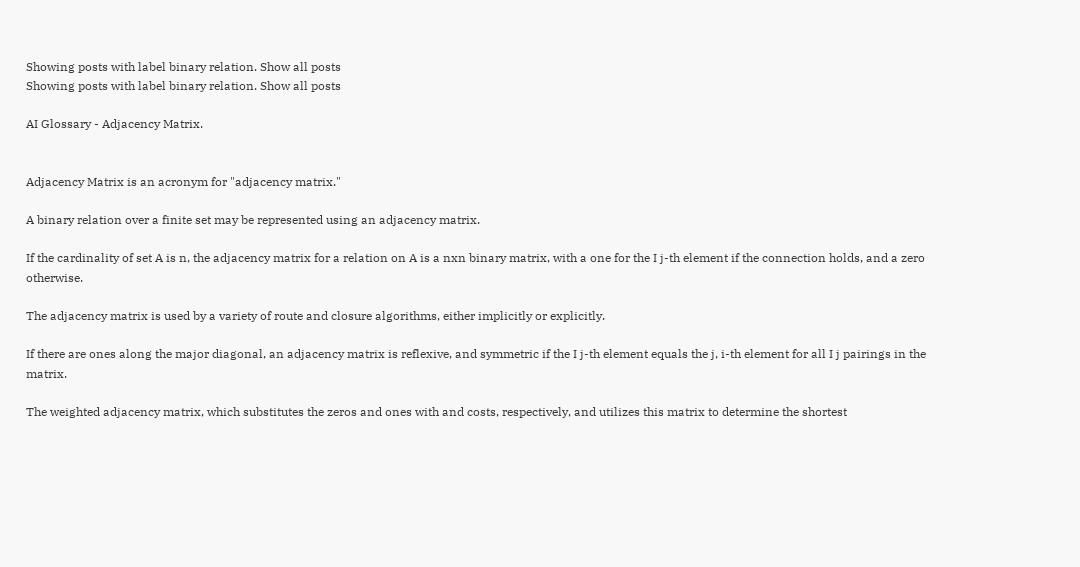Showing posts with label binary relation. Show all posts
Showing posts with label binary relation. Show all posts

AI Glossary - Adjacency Matrix.


Adjacency Matrix is an acronym for "adjacency matrix."

A binary relation over a finite set may be represented using an adjacency matrix.

If the cardinality of set A is n, the adjacency matrix for a relation on A is a nxn binary matrix, with a one for the I j-th element if the connection holds, and a zero otherwise.

The adjacency matrix is used by a variety of route and closure algorithms, either implicitly or explicitly.

If there are ones along the major diagonal, an adjacency matrix is reflexive, and symmetric if the I j-th element equals the j, i-th element for all I j pairings in the matrix.

The weighted adjacency matrix, which substitutes the zeros and ones with and costs, respectively, and utilizes this matrix to determine the shortest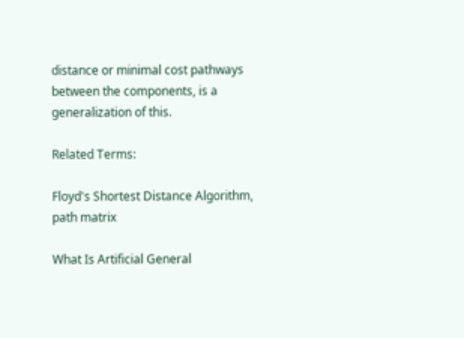distance or minimal cost pathways between the components, is a generalization of this.

Related Terms:

Floyd's Shortest Distance Algorithm, path matrix

What Is Artificial General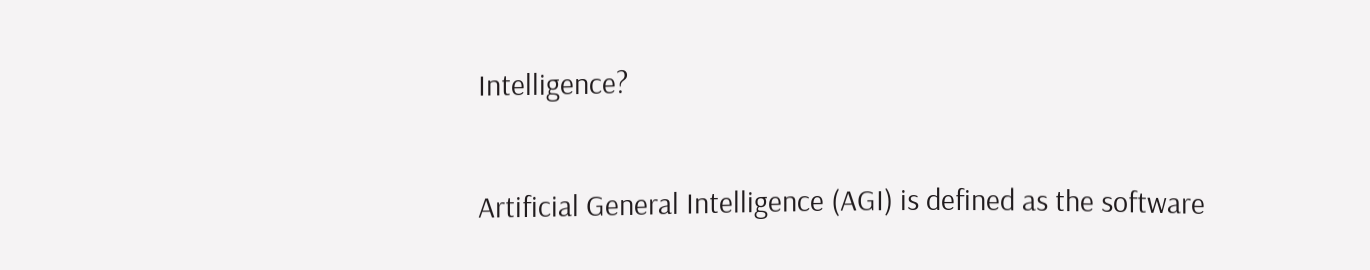Intelligence?

Artificial General Intelligence (AGI) is defined as the software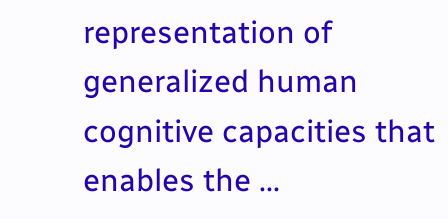representation of generalized human cognitive capacities that enables the ...